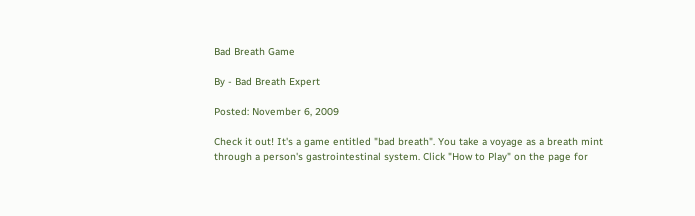Bad Breath Game

By - Bad Breath Expert

Posted: November 6, 2009

Check it out! It's a game entitled "bad breath". You take a voyage as a breath mint through a person's gastrointestinal system. Click "How to Play" on the page for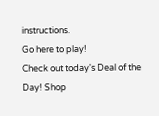instructions.
Go here to play!
Check out today's Deal of the Day! Shop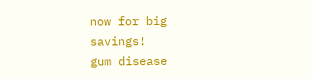now for big savings!
gum disease